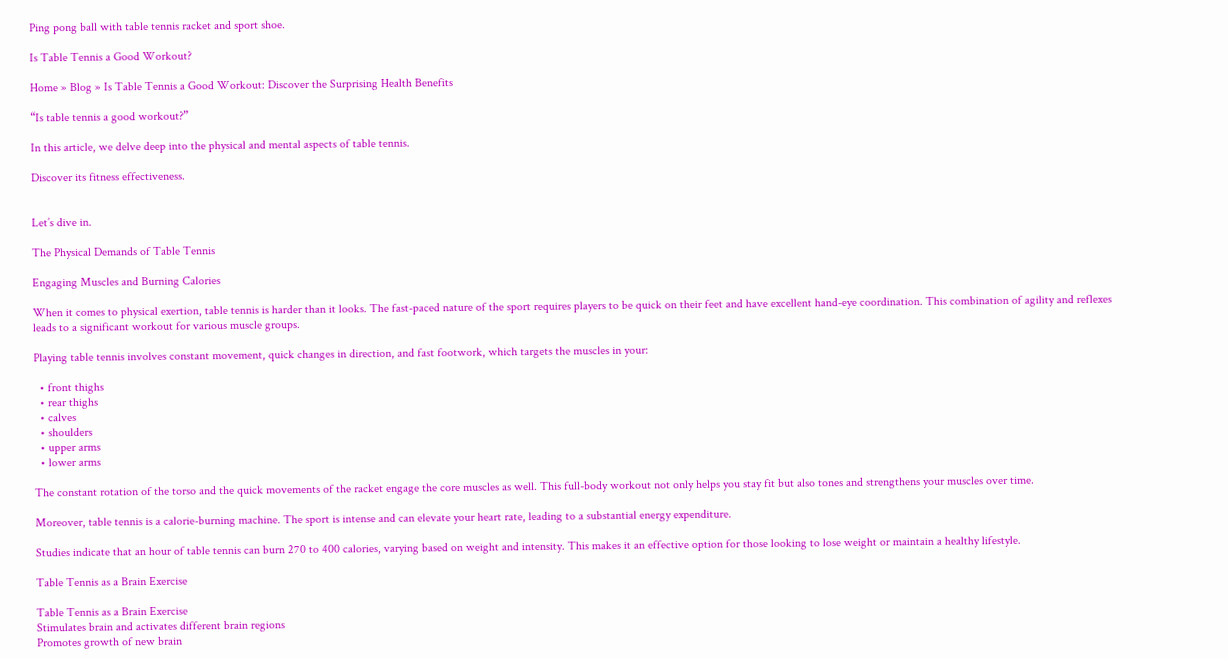Ping pong ball with table tennis racket and sport shoe.

Is Table Tennis a Good Workout?

Home » Blog » Is Table Tennis a Good Workout: Discover the Surprising Health Benefits

“Is table tennis a good workout?”

In this article, we delve deep into the physical and mental aspects of table tennis.

Discover its fitness effectiveness.


Let’s dive in.

The Physical Demands of Table Tennis

Engaging Muscles and Burning Calories

When it comes to physical exertion, table tennis is harder than it looks. The fast-paced nature of the sport requires players to be quick on their feet and have excellent hand-eye coordination. This combination of agility and reflexes leads to a significant workout for various muscle groups.

Playing table tennis involves constant movement, quick changes in direction, and fast footwork, which targets the muscles in your:

  • front thighs
  • rear thighs
  • calves
  • shoulders
  • upper arms
  • lower arms

The constant rotation of the torso and the quick movements of the racket engage the core muscles as well. This full-body workout not only helps you stay fit but also tones and strengthens your muscles over time.

Moreover, table tennis is a calorie-burning machine. The sport is intense and can elevate your heart rate, leading to a substantial energy expenditure.

Studies indicate that an hour of table tennis can burn 270 to 400 calories, varying based on weight and intensity. This makes it an effective option for those looking to lose weight or maintain a healthy lifestyle.

Table Tennis as a Brain Exercise

Table Tennis as a Brain Exercise
Stimulates brain and activates different brain regions
Promotes growth of new brain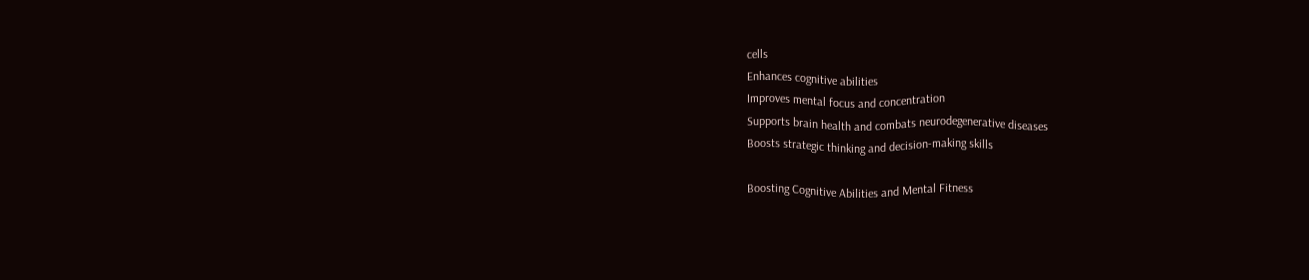cells
Enhances cognitive abilities
Improves mental focus and concentration
Supports brain health and combats neurodegenerative diseases
Boosts strategic thinking and decision-making skills

Boosting Cognitive Abilities and Mental Fitness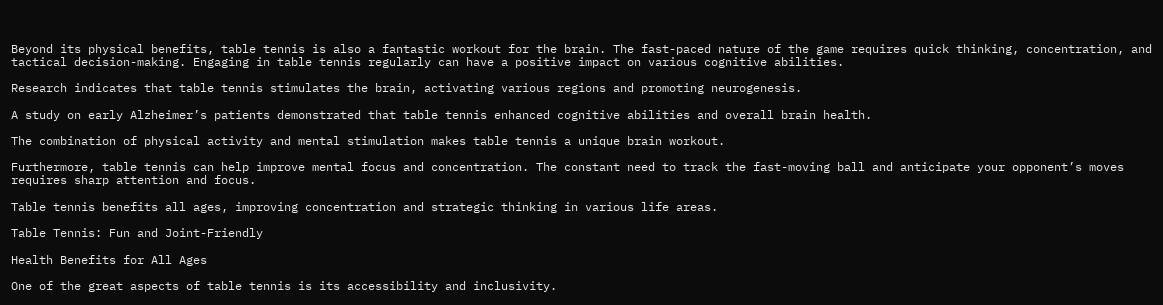Beyond its physical benefits, table tennis is also a fantastic workout for the brain. The fast-paced nature of the game requires quick thinking, concentration, and tactical decision-making. Engaging in table tennis regularly can have a positive impact on various cognitive abilities.

Research indicates that table tennis stimulates the brain, activating various regions and promoting neurogenesis.

A study on early Alzheimer’s patients demonstrated that table tennis enhanced cognitive abilities and overall brain health.

The combination of physical activity and mental stimulation makes table tennis a unique brain workout.

Furthermore, table tennis can help improve mental focus and concentration. The constant need to track the fast-moving ball and anticipate your opponent’s moves requires sharp attention and focus.

Table tennis benefits all ages, improving concentration and strategic thinking in various life areas.

Table Tennis: Fun and Joint-Friendly

Health Benefits for All Ages

One of the great aspects of table tennis is its accessibility and inclusivity.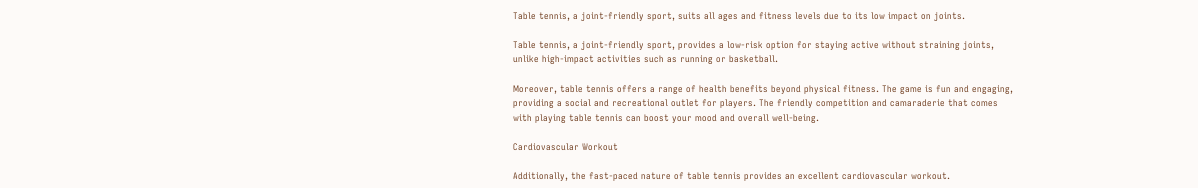Table tennis, a joint-friendly sport, suits all ages and fitness levels due to its low impact on joints.

Table tennis, a joint-friendly sport, provides a low-risk option for staying active without straining joints, unlike high-impact activities such as running or basketball.

Moreover, table tennis offers a range of health benefits beyond physical fitness. The game is fun and engaging, providing a social and recreational outlet for players. The friendly competition and camaraderie that comes with playing table tennis can boost your mood and overall well-being.

Cardiovascular Workout

Additionally, the fast-paced nature of table tennis provides an excellent cardiovascular workout.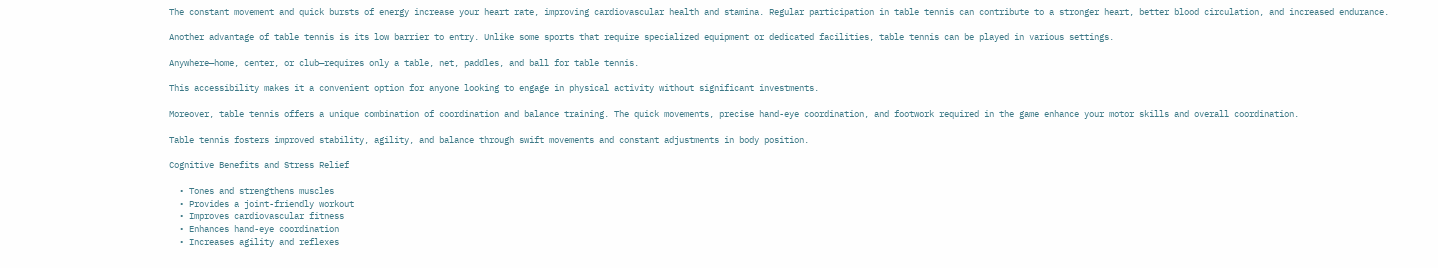The constant movement and quick bursts of energy increase your heart rate, improving cardiovascular health and stamina. Regular participation in table tennis can contribute to a stronger heart, better blood circulation, and increased endurance.

Another advantage of table tennis is its low barrier to entry. Unlike some sports that require specialized equipment or dedicated facilities, table tennis can be played in various settings.

Anywhere—home, center, or club—requires only a table, net, paddles, and ball for table tennis.

This accessibility makes it a convenient option for anyone looking to engage in physical activity without significant investments.

Moreover, table tennis offers a unique combination of coordination and balance training. The quick movements, precise hand-eye coordination, and footwork required in the game enhance your motor skills and overall coordination.

Table tennis fosters improved stability, agility, and balance through swift movements and constant adjustments in body position.

Cognitive Benefits and Stress Relief

  • Tones and strengthens muscles
  • Provides a joint-friendly workout
  • Improves cardiovascular fitness
  • Enhances hand-eye coordination
  • Increases agility and reflexes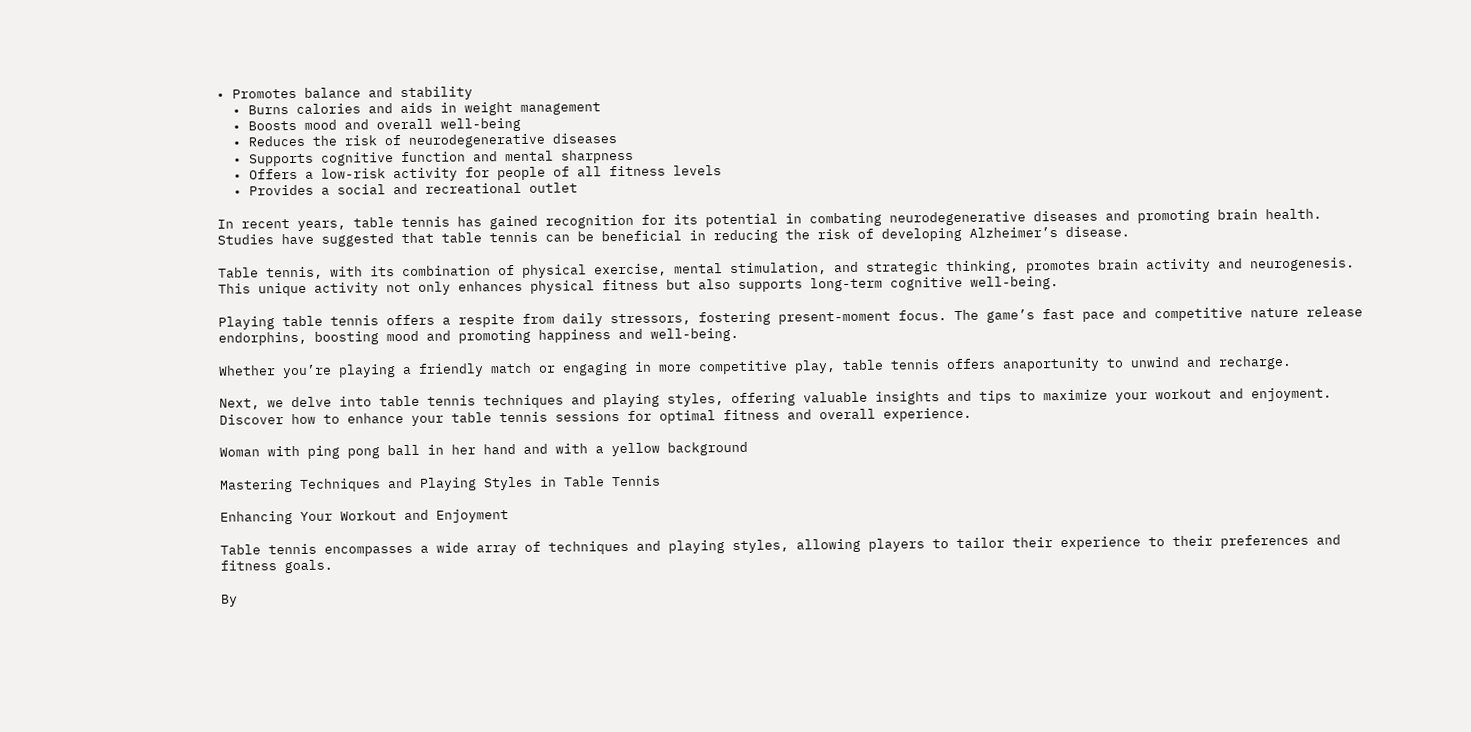• Promotes balance and stability
  • Burns calories and aids in weight management
  • Boosts mood and overall well-being
  • Reduces the risk of neurodegenerative diseases
  • Supports cognitive function and mental sharpness
  • Offers a low-risk activity for people of all fitness levels
  • Provides a social and recreational outlet

In recent years, table tennis has gained recognition for its potential in combating neurodegenerative diseases and promoting brain health. Studies have suggested that table tennis can be beneficial in reducing the risk of developing Alzheimer’s disease.

Table tennis, with its combination of physical exercise, mental stimulation, and strategic thinking, promotes brain activity and neurogenesis. This unique activity not only enhances physical fitness but also supports long-term cognitive well-being.

Playing table tennis offers a respite from daily stressors, fostering present-moment focus. The game’s fast pace and competitive nature release endorphins, boosting mood and promoting happiness and well-being.

Whether you’re playing a friendly match or engaging in more competitive play, table tennis offers anaportunity to unwind and recharge.

Next, we delve into table tennis techniques and playing styles, offering valuable insights and tips to maximize your workout and enjoyment. Discover how to enhance your table tennis sessions for optimal fitness and overall experience.

Woman with ping pong ball in her hand and with a yellow background

Mastering Techniques and Playing Styles in Table Tennis

Enhancing Your Workout and Enjoyment

Table tennis encompasses a wide array of techniques and playing styles, allowing players to tailor their experience to their preferences and fitness goals.

By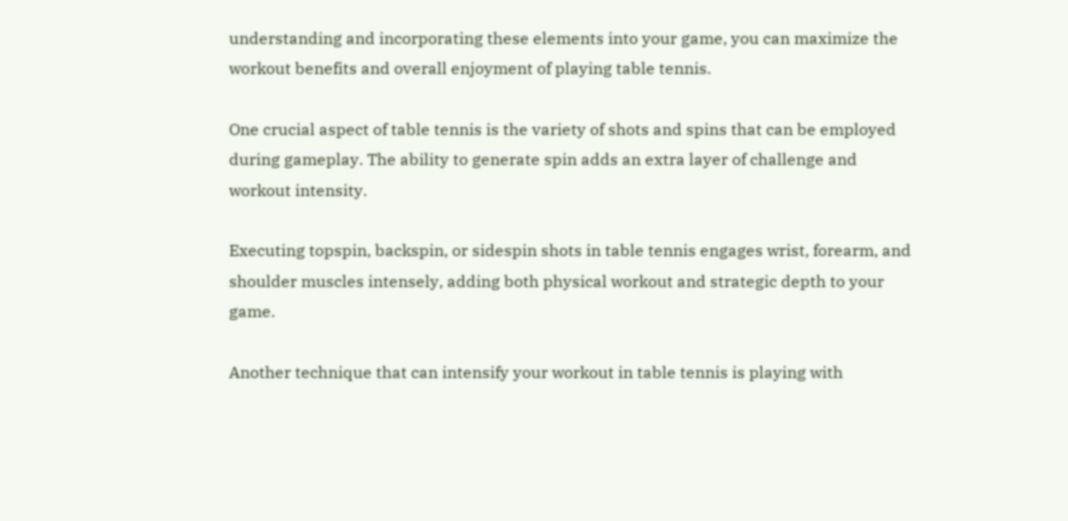understanding and incorporating these elements into your game, you can maximize the workout benefits and overall enjoyment of playing table tennis.

One crucial aspect of table tennis is the variety of shots and spins that can be employed during gameplay. The ability to generate spin adds an extra layer of challenge and workout intensity.

Executing topspin, backspin, or sidespin shots in table tennis engages wrist, forearm, and shoulder muscles intensely, adding both physical workout and strategic depth to your game.

Another technique that can intensify your workout in table tennis is playing with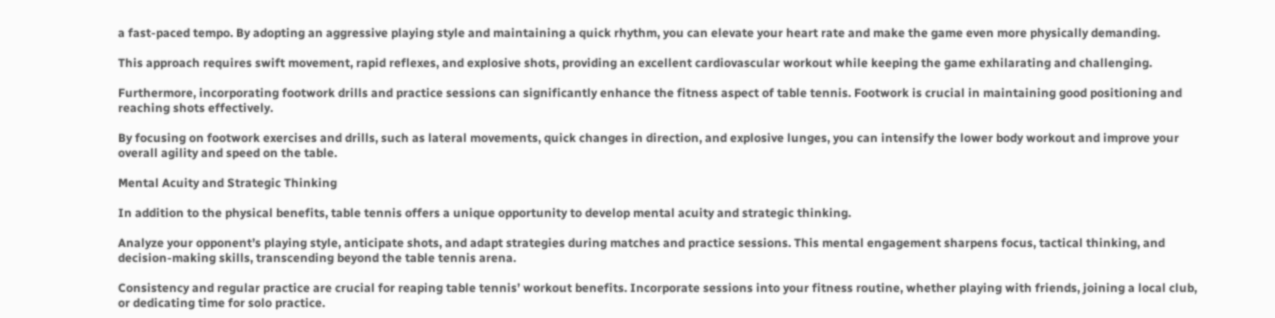a fast-paced tempo. By adopting an aggressive playing style and maintaining a quick rhythm, you can elevate your heart rate and make the game even more physically demanding.

This approach requires swift movement, rapid reflexes, and explosive shots, providing an excellent cardiovascular workout while keeping the game exhilarating and challenging.

Furthermore, incorporating footwork drills and practice sessions can significantly enhance the fitness aspect of table tennis. Footwork is crucial in maintaining good positioning and reaching shots effectively.

By focusing on footwork exercises and drills, such as lateral movements, quick changes in direction, and explosive lunges, you can intensify the lower body workout and improve your overall agility and speed on the table.

Mental Acuity and Strategic Thinking

In addition to the physical benefits, table tennis offers a unique opportunity to develop mental acuity and strategic thinking.

Analyze your opponent’s playing style, anticipate shots, and adapt strategies during matches and practice sessions. This mental engagement sharpens focus, tactical thinking, and decision-making skills, transcending beyond the table tennis arena.

Consistency and regular practice are crucial for reaping table tennis’ workout benefits. Incorporate sessions into your fitness routine, whether playing with friends, joining a local club, or dedicating time for solo practice.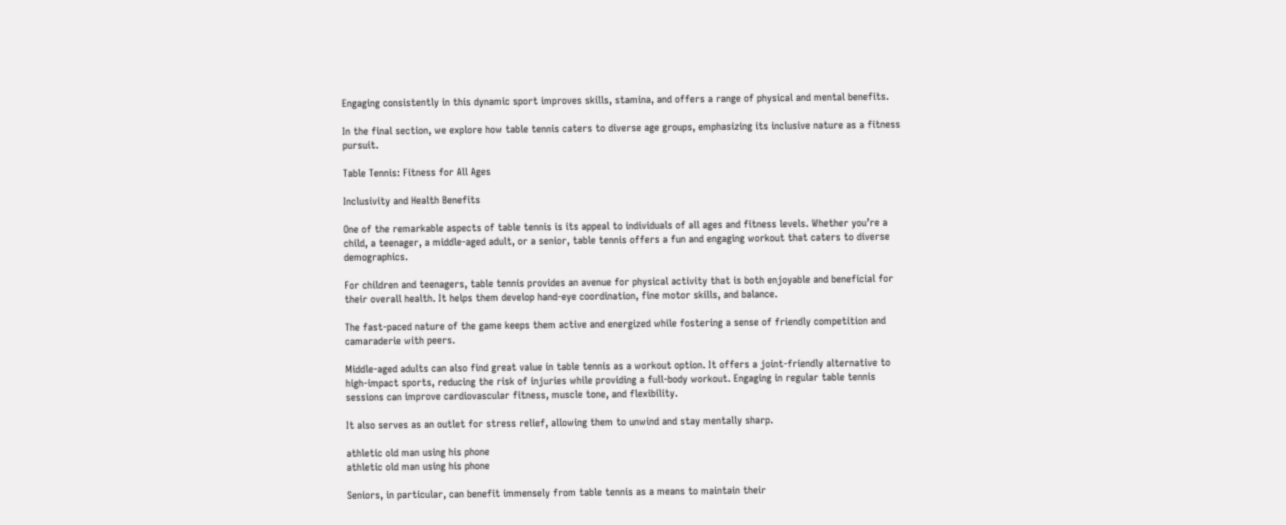Engaging consistently in this dynamic sport improves skills, stamina, and offers a range of physical and mental benefits.

In the final section, we explore how table tennis caters to diverse age groups, emphasizing its inclusive nature as a fitness pursuit.

Table Tennis: Fitness for All Ages

Inclusivity and Health Benefits

One of the remarkable aspects of table tennis is its appeal to individuals of all ages and fitness levels. Whether you’re a child, a teenager, a middle-aged adult, or a senior, table tennis offers a fun and engaging workout that caters to diverse demographics.

For children and teenagers, table tennis provides an avenue for physical activity that is both enjoyable and beneficial for their overall health. It helps them develop hand-eye coordination, fine motor skills, and balance.

The fast-paced nature of the game keeps them active and energized while fostering a sense of friendly competition and camaraderie with peers.

Middle-aged adults can also find great value in table tennis as a workout option. It offers a joint-friendly alternative to high-impact sports, reducing the risk of injuries while providing a full-body workout. Engaging in regular table tennis sessions can improve cardiovascular fitness, muscle tone, and flexibility.

It also serves as an outlet for stress relief, allowing them to unwind and stay mentally sharp.

athletic old man using his phone
athletic old man using his phone

Seniors, in particular, can benefit immensely from table tennis as a means to maintain their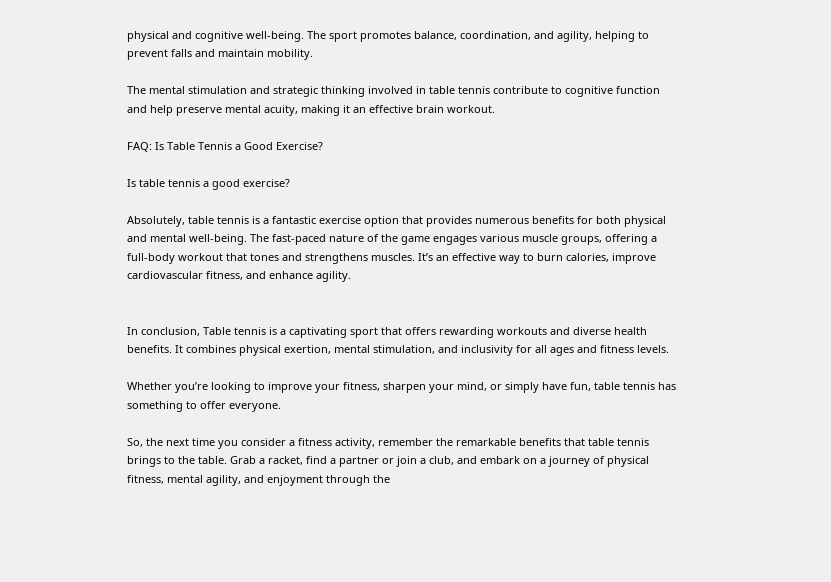physical and cognitive well-being. The sport promotes balance, coordination, and agility, helping to prevent falls and maintain mobility.

The mental stimulation and strategic thinking involved in table tennis contribute to cognitive function and help preserve mental acuity, making it an effective brain workout.

FAQ: Is Table Tennis a Good Exercise?

Is table tennis a good exercise?

Absolutely, table tennis is a fantastic exercise option that provides numerous benefits for both physical and mental well-being. The fast-paced nature of the game engages various muscle groups, offering a full-body workout that tones and strengthens muscles. It’s an effective way to burn calories, improve cardiovascular fitness, and enhance agility.


In conclusion, Table tennis is a captivating sport that offers rewarding workouts and diverse health benefits. It combines physical exertion, mental stimulation, and inclusivity for all ages and fitness levels.

Whether you’re looking to improve your fitness, sharpen your mind, or simply have fun, table tennis has something to offer everyone.

So, the next time you consider a fitness activity, remember the remarkable benefits that table tennis brings to the table. Grab a racket, find a partner or join a club, and embark on a journey of physical fitness, mental agility, and enjoyment through the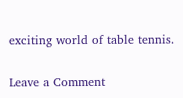exciting world of table tennis.


Leave a Comment